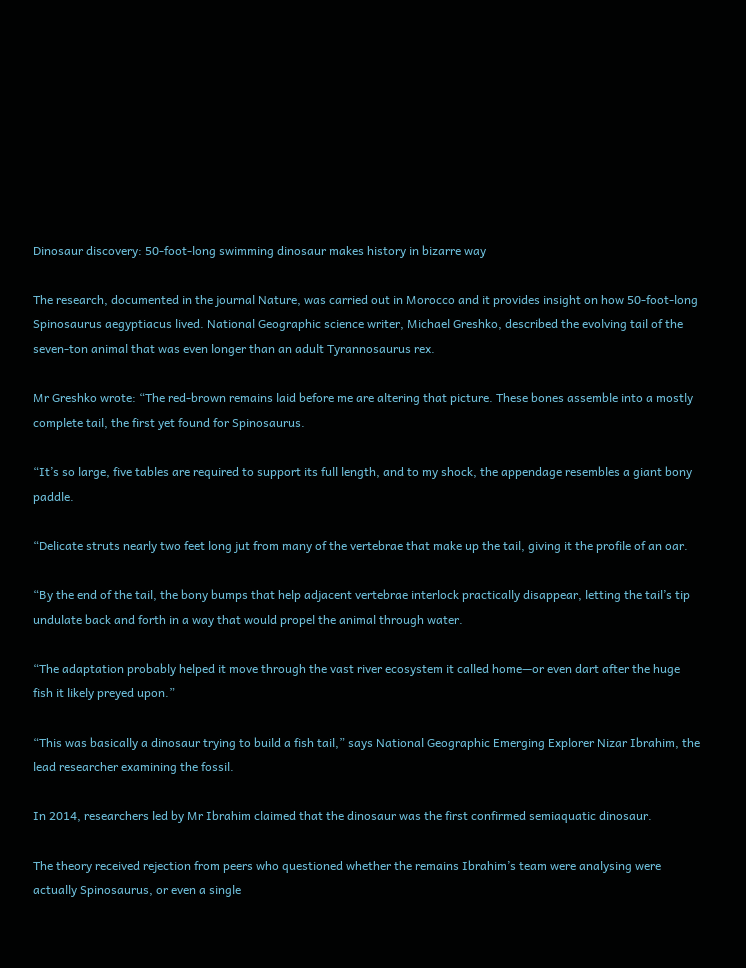Dinosaur discovery: 50-foot-long swimming dinosaur makes history in bizarre way

The research, documented in the journal Nature, was carried out in Morocco and it provides insight on how 50-foot-long Spinosaurus aegyptiacus lived. National Geographic science writer, Michael Greshko, described the evolving tail of the seven-ton animal that was even longer than an adult Tyrannosaurus rex.

Mr Greshko wrote: “The red-brown remains laid before me are altering that picture. These bones assemble into a mostly complete tail, the first yet found for Spinosaurus.

“It’s so large, five tables are required to support its full length, and to my shock, the appendage resembles a giant bony paddle.

“Delicate struts nearly two feet long jut from many of the vertebrae that make up the tail, giving it the profile of an oar.

“By the end of the tail, the bony bumps that help adjacent vertebrae interlock practically disappear, letting the tail’s tip undulate back and forth in a way that would propel the animal through water.

“The adaptation probably helped it move through the vast river ecosystem it called home—or even dart after the huge fish it likely preyed upon.”

“This was basically a dinosaur trying to build a fish tail,” says National Geographic Emerging Explorer Nizar Ibrahim, the lead researcher examining the fossil.

In 2014, researchers led by Mr Ibrahim claimed that the dinosaur was the first confirmed semiaquatic dinosaur.

The theory received rejection from peers who questioned whether the remains Ibrahim’s team were analysing were actually Spinosaurus, or even a single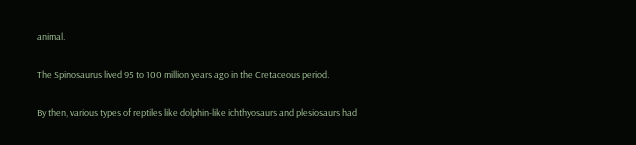animal.

The Spinosaurus lived 95 to 100 million years ago in the Cretaceous period.

By then, various types of reptiles like dolphin-like ichthyosaurs and plesiosaurs had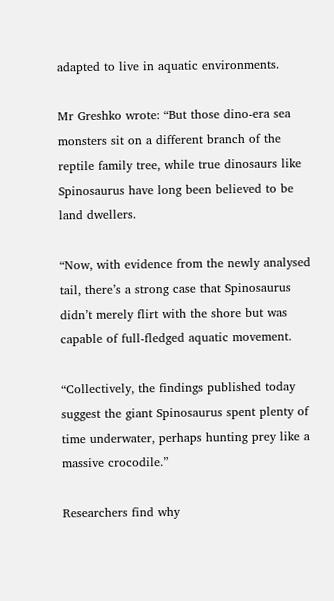adapted to live in aquatic environments.

Mr Greshko wrote: “But those dino-era sea monsters sit on a different branch of the reptile family tree, while true dinosaurs like Spinosaurus have long been believed to be land dwellers.

“Now, with evidence from the newly analysed tail, there’s a strong case that Spinosaurus didn’t merely flirt with the shore but was capable of full-fledged aquatic movement.

“Collectively, the findings published today suggest the giant Spinosaurus spent plenty of time underwater, perhaps hunting prey like a massive crocodile.”

Researchers find why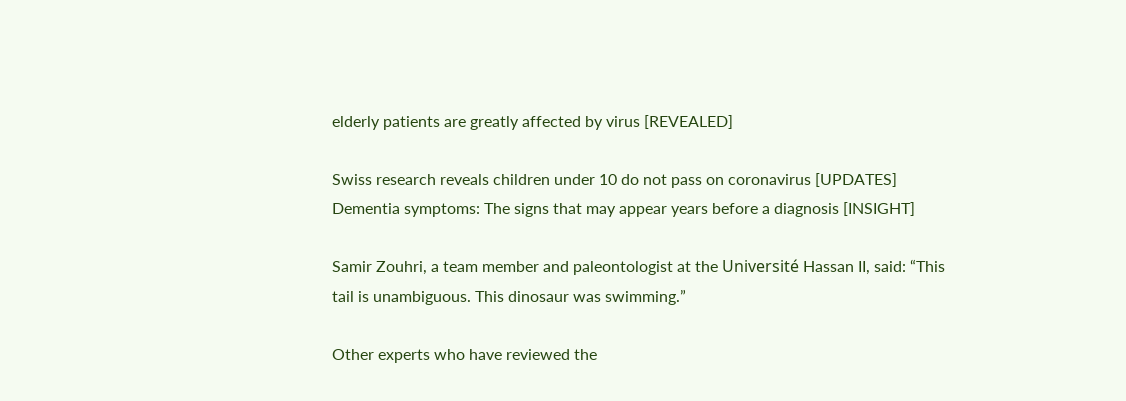elderly patients are greatly affected by virus [REVEALED]

Swiss research reveals children under 10 do not pass on coronavirus [UPDATES]
Dementia symptoms: The signs that may appear years before a diagnosis [INSIGHT]

Samir Zouhri, a team member and paleontologist at the Université Hassan II, said: “This tail is unambiguous. This dinosaur was swimming.”

Other experts who have reviewed the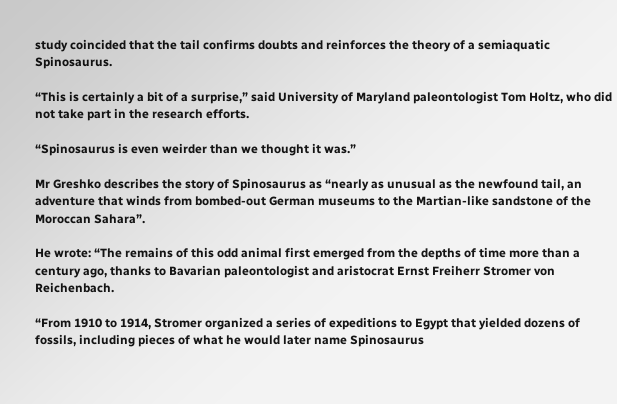study coincided that the tail confirms doubts and reinforces the theory of a semiaquatic Spinosaurus.

“This is certainly a bit of a surprise,” said University of Maryland paleontologist Tom Holtz, who did not take part in the research efforts.

“Spinosaurus is even weirder than we thought it was.”

Mr Greshko describes the story of Spinosaurus as “nearly as unusual as the newfound tail, an adventure that winds from bombed-out German museums to the Martian-like sandstone of the Moroccan Sahara”.

He wrote: “The remains of this odd animal first emerged from the depths of time more than a century ago, thanks to Bavarian paleontologist and aristocrat Ernst Freiherr Stromer von Reichenbach.

“From 1910 to 1914, Stromer organized a series of expeditions to Egypt that yielded dozens of fossils, including pieces of what he would later name Spinosaurus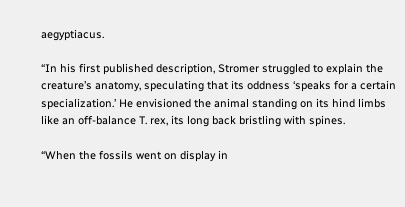aegyptiacus.

“In his first published description, Stromer struggled to explain the creature’s anatomy, speculating that its oddness ‘speaks for a certain specialization.’ He envisioned the animal standing on its hind limbs like an off-balance T. rex, its long back bristling with spines.

“When the fossils went on display in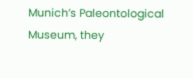Munich’s Paleontological Museum, they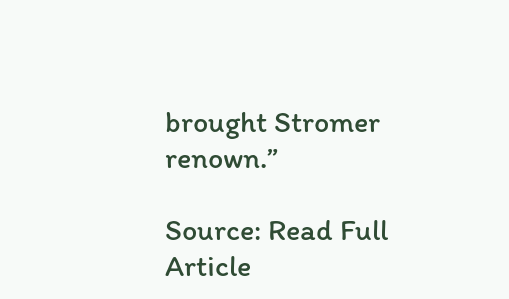brought Stromer renown.”

Source: Read Full Article